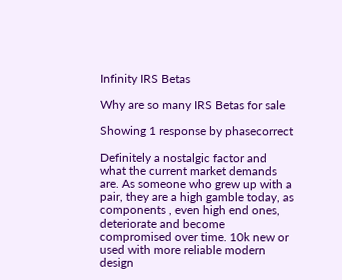Infinity IRS Betas

Why are so many IRS Betas for sale

Showing 1 response by phasecorrect

Definitely a nostalgic factor and what the current market demands are. As someone who grew up with a pair, they are a high gamble today, as components , even high end ones, deteriorate and become compromised over time. 10k new or used with more reliable modern design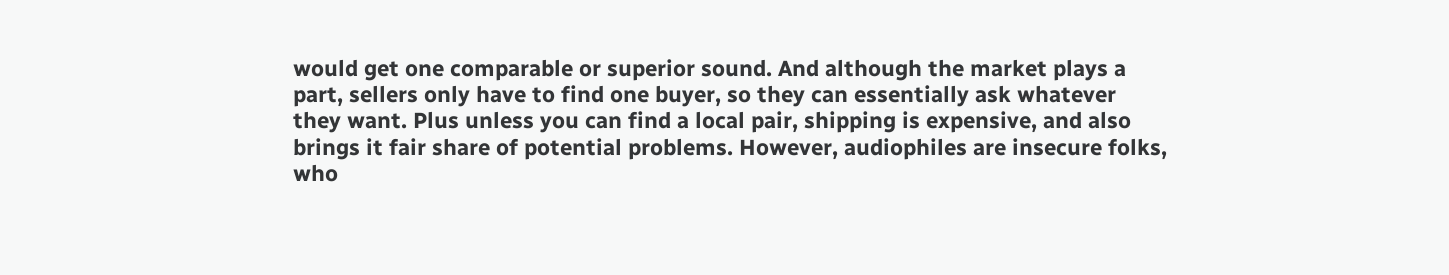would get one comparable or superior sound. And although the market plays a part, sellers only have to find one buyer, so they can essentially ask whatever they want. Plus unless you can find a local pair, shipping is expensive, and also brings it fair share of potential problems. However, audiophiles are insecure folks, who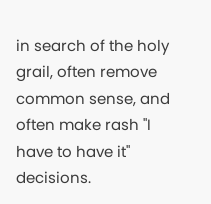in search of the holy grail, often remove common sense, and often make rash "I have to have it" decisions.